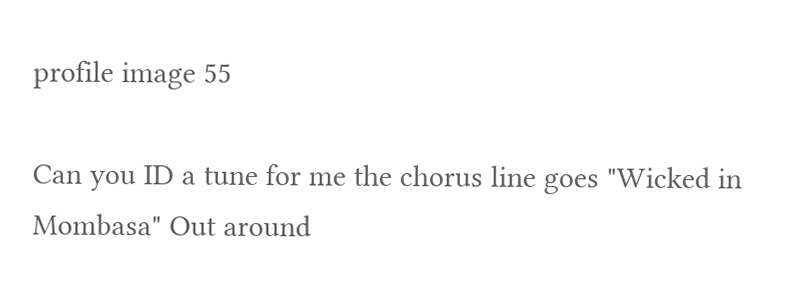profile image 55

Can you ID a tune for me the chorus line goes "Wicked in Mombasa" Out around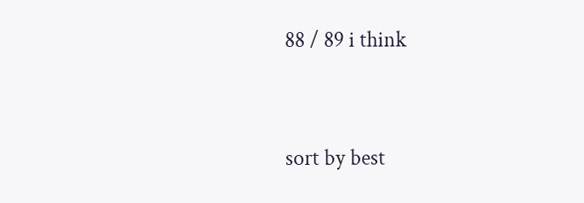88 / 89 i think


sort by best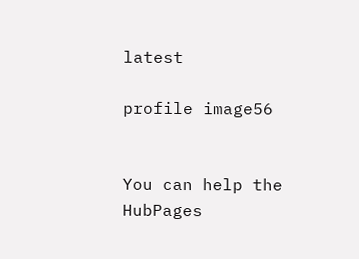latest

profile image56


You can help the HubPages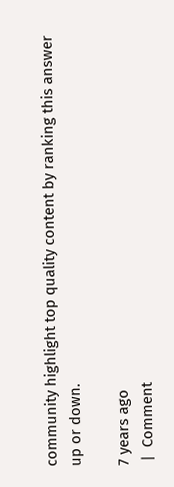community highlight top quality content by ranking this answer up or down.

7 years ago
 |  Comment